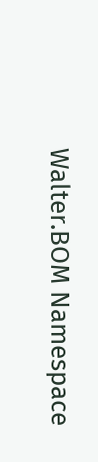Walter.BOM Namespace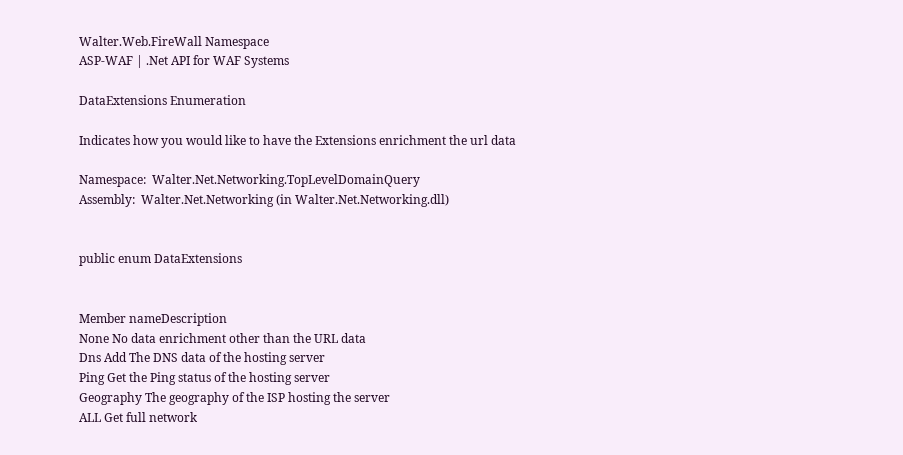Walter.Web.FireWall Namespace
ASP-WAF | .Net API for WAF Systems

DataExtensions Enumeration

Indicates how you would like to have the Extensions enrichment the url data

Namespace:  Walter.Net.Networking.TopLevelDomainQuery
Assembly:  Walter.Net.Networking (in Walter.Net.Networking.dll)


public enum DataExtensions


Member nameDescription
None No data enrichment other than the URL data
Dns Add The DNS data of the hosting server
Ping Get the Ping status of the hosting server
Geography The geography of the ISP hosting the server
ALL Get full network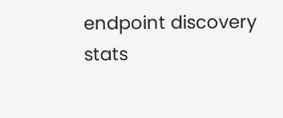endpoint discovery stats